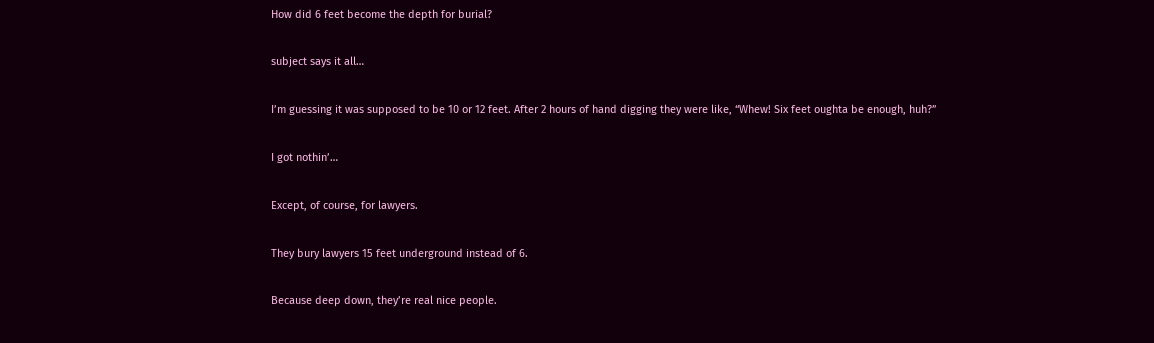How did 6 feet become the depth for burial?

subject says it all…

I’m guessing it was supposed to be 10 or 12 feet. After 2 hours of hand digging they were like, “Whew! Six feet oughta be enough, huh?”

I got nothin’…

Except, of course, for lawyers.

They bury lawyers 15 feet underground instead of 6.

Because deep down, they’re real nice people.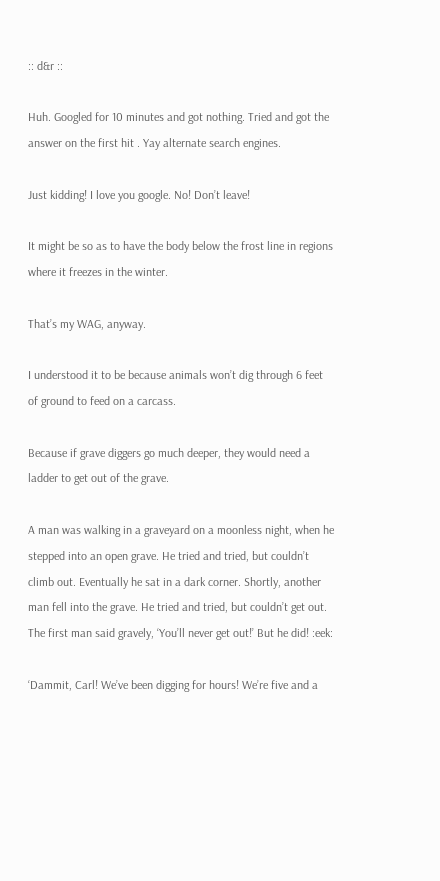:: d&r ::

Huh. Googled for 10 minutes and got nothing. Tried and got the answer on the first hit . Yay alternate search engines.

Just kidding! I love you google. No! Don’t leave!

It might be so as to have the body below the frost line in regions where it freezes in the winter.

That’s my WAG, anyway.

I understood it to be because animals won’t dig through 6 feet of ground to feed on a carcass.

Because if grave diggers go much deeper, they would need a ladder to get out of the grave.

A man was walking in a graveyard on a moonless night, when he stepped into an open grave. He tried and tried, but couldn’t climb out. Eventually he sat in a dark corner. Shortly, another man fell into the grave. He tried and tried, but couldn’t get out. The first man said gravely, ‘You’ll never get out!’ But he did! :eek:

‘Dammit, Carl! We’ve been digging for hours! We’re five and a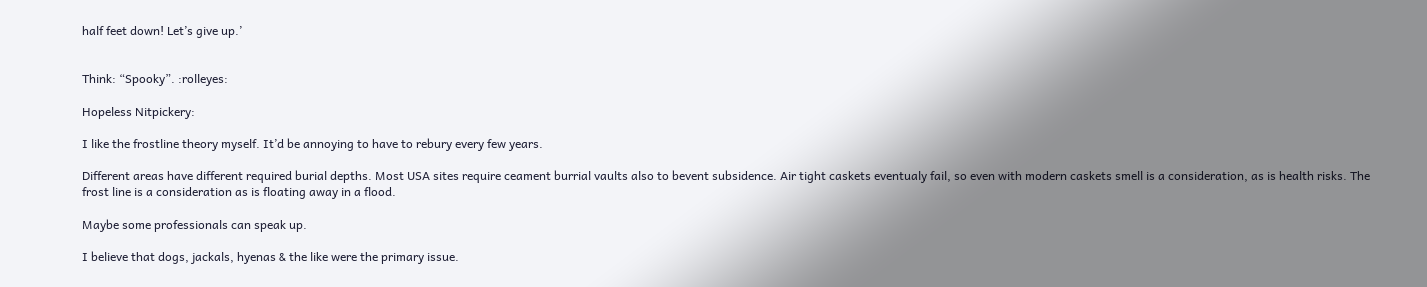half feet down! Let’s give up.’


Think: “Spooky”. :rolleyes:

Hopeless Nitpickery:

I like the frostline theory myself. It’d be annoying to have to rebury every few years.

Different areas have different required burial depths. Most USA sites require ceament burrial vaults also to bevent subsidence. Air tight caskets eventualy fail, so even with modern caskets smell is a consideration, as is health risks. The frost line is a consideration as is floating away in a flood.

Maybe some professionals can speak up.

I believe that dogs, jackals, hyenas & the like were the primary issue.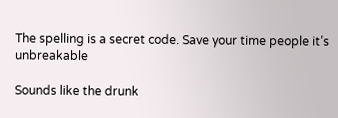The spelling is a secret code. Save your time people it’s unbreakable

Sounds like the drunk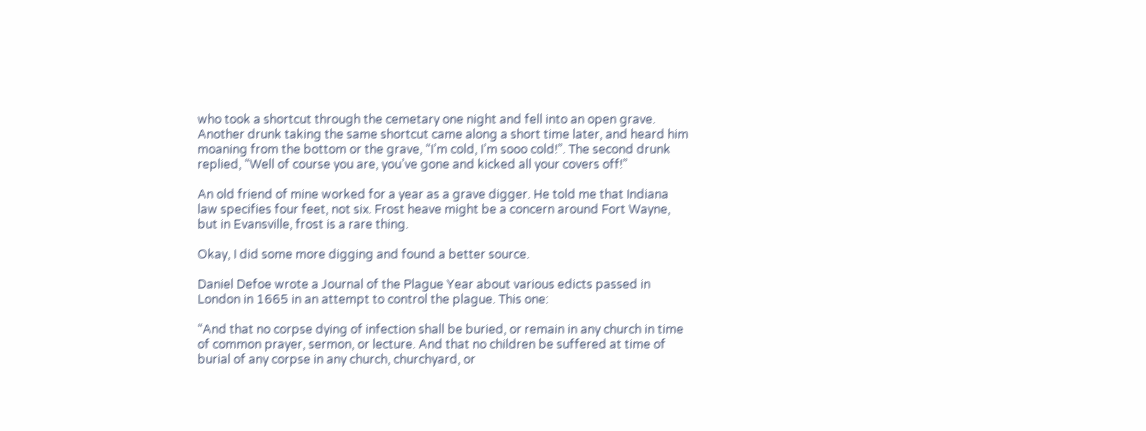who took a shortcut through the cemetary one night and fell into an open grave. Another drunk taking the same shortcut came along a short time later, and heard him moaning from the bottom or the grave, “I’m cold, I’m sooo cold!”. The second drunk replied, “Well of course you are, you’ve gone and kicked all your covers off!”

An old friend of mine worked for a year as a grave digger. He told me that Indiana law specifies four feet, not six. Frost heave might be a concern around Fort Wayne, but in Evansville, frost is a rare thing.

Okay, I did some more digging and found a better source.

Daniel Defoe wrote a Journal of the Plague Year about various edicts passed in London in 1665 in an attempt to control the plague. This one:

“And that no corpse dying of infection shall be buried, or remain in any church in time of common prayer, sermon, or lecture. And that no children be suffered at time of burial of any corpse in any church, churchyard, or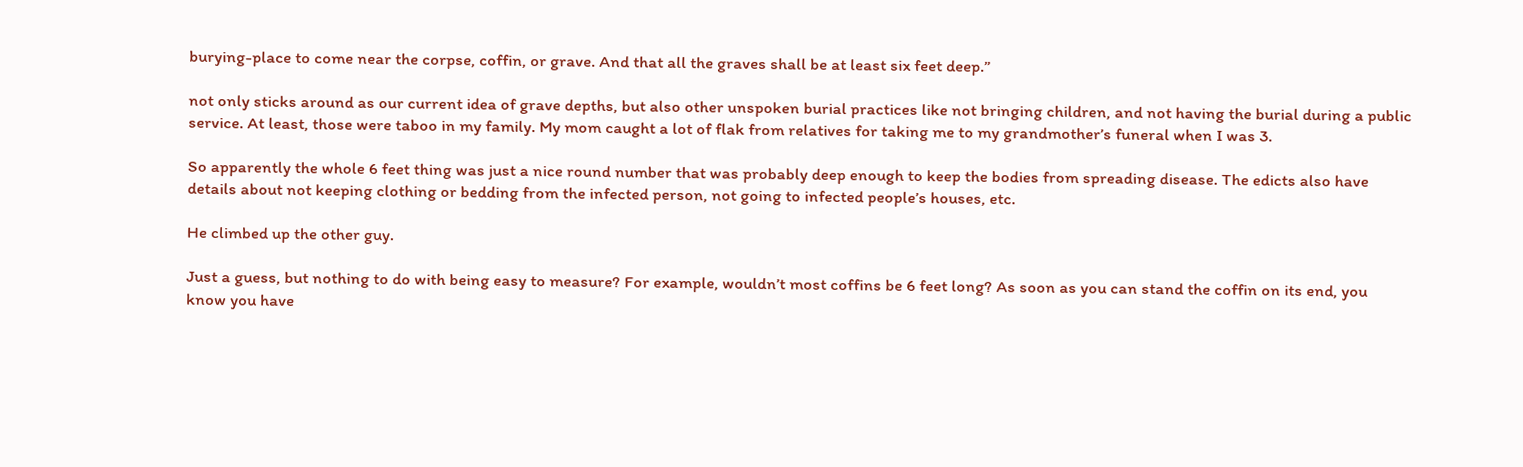burying-place to come near the corpse, coffin, or grave. And that all the graves shall be at least six feet deep.”

not only sticks around as our current idea of grave depths, but also other unspoken burial practices like not bringing children, and not having the burial during a public service. At least, those were taboo in my family. My mom caught a lot of flak from relatives for taking me to my grandmother’s funeral when I was 3.

So apparently the whole 6 feet thing was just a nice round number that was probably deep enough to keep the bodies from spreading disease. The edicts also have details about not keeping clothing or bedding from the infected person, not going to infected people’s houses, etc.

He climbed up the other guy.

Just a guess, but nothing to do with being easy to measure? For example, wouldn’t most coffins be 6 feet long? As soon as you can stand the coffin on its end, you know you have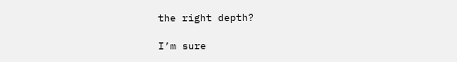the right depth?

I’m sure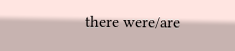there were/are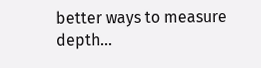better ways to measure depth…